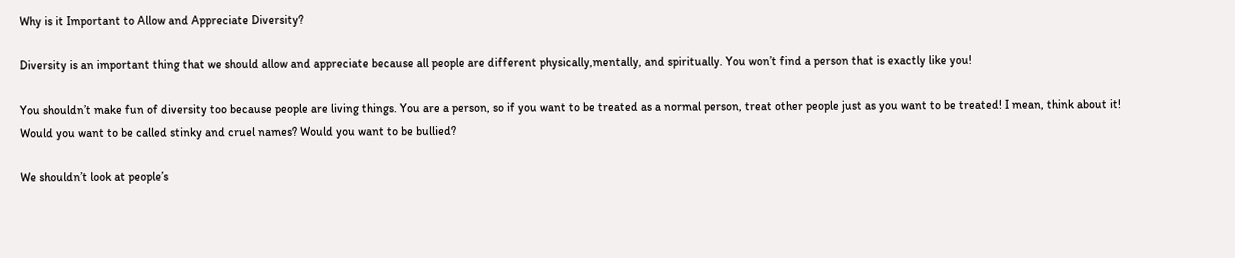Why is it Important to Allow and Appreciate Diversity?

Diversity is an important thing that we should allow and appreciate because all people are different physically,mentally, and spiritually. You won’t find a person that is exactly like you!

You shouldn’t make fun of diversity too because people are living things. You are a person, so if you want to be treated as a normal person, treat other people just as you want to be treated! I mean, think about it! Would you want to be called stinky and cruel names? Would you want to be bullied?

We shouldn’t look at people’s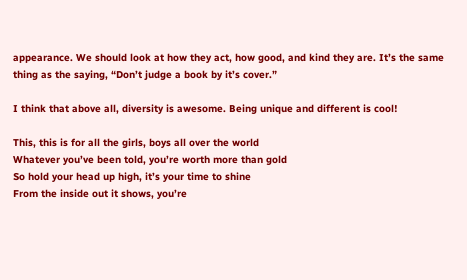appearance. We should look at how they act, how good, and kind they are. It’s the same thing as the saying, “Don’t judge a book by it’s cover.”

I think that above all, diversity is awesome. Being unique and different is cool!

This, this is for all the girls, boys all over the world
Whatever you’ve been told, you’re worth more than gold
So hold your head up high, it’s your time to shine
From the inside out it shows, you’re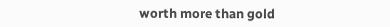worth more than gold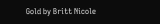Gold by Britt Nicole